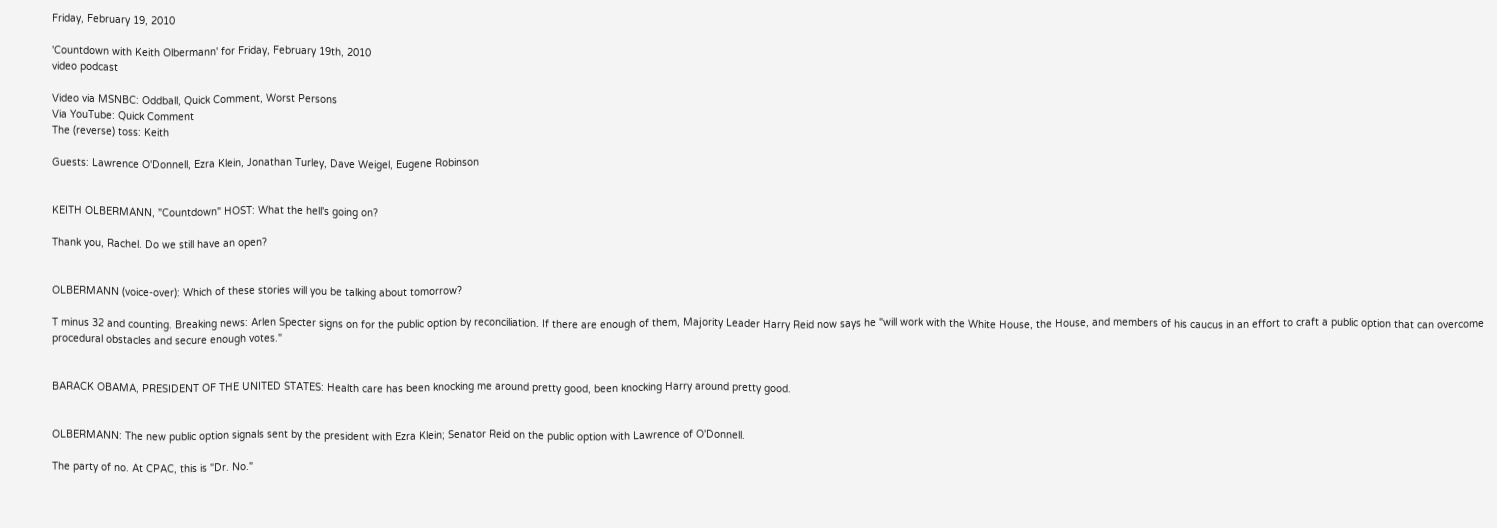Friday, February 19, 2010

'Countdown with Keith Olbermann' for Friday, February 19th, 2010
video podcast

Video via MSNBC: Oddball, Quick Comment, Worst Persons
Via YouTube: Quick Comment
The (reverse) toss: Keith

Guests: Lawrence O'Donnell, Ezra Klein, Jonathan Turley, Dave Weigel, Eugene Robinson


KEITH OLBERMANN, "Countdown" HOST: What the hell's going on?

Thank you, Rachel. Do we still have an open?


OLBERMANN (voice-over): Which of these stories will you be talking about tomorrow?

T minus 32 and counting. Breaking news: Arlen Specter signs on for the public option by reconciliation. If there are enough of them, Majority Leader Harry Reid now says he "will work with the White House, the House, and members of his caucus in an effort to craft a public option that can overcome procedural obstacles and secure enough votes."


BARACK OBAMA, PRESIDENT OF THE UNITED STATES: Health care has been knocking me around pretty good, been knocking Harry around pretty good.


OLBERMANN: The new public option signals sent by the president with Ezra Klein; Senator Reid on the public option with Lawrence of O'Donnell.

The party of no. At CPAC, this is "Dr. No."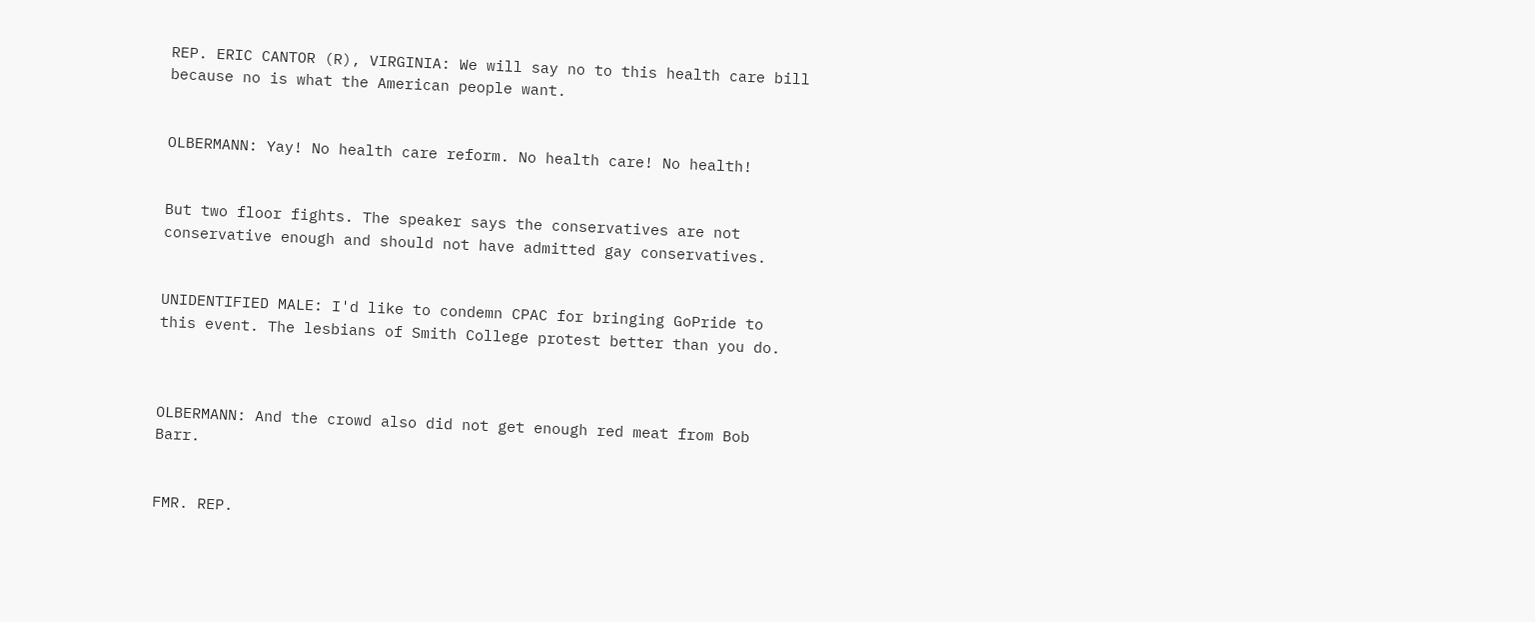REP. ERIC CANTOR (R), VIRGINIA: We will say no to this health care bill because no is what the American people want.


OLBERMANN: Yay! No health care reform. No health care! No health!


But two floor fights. The speaker says the conservatives are not conservative enough and should not have admitted gay conservatives.


UNIDENTIFIED MALE: I'd like to condemn CPAC for bringing GoPride to this event. The lesbians of Smith College protest better than you do.



OLBERMANN: And the crowd also did not get enough red meat from Bob Barr.


FMR. REP.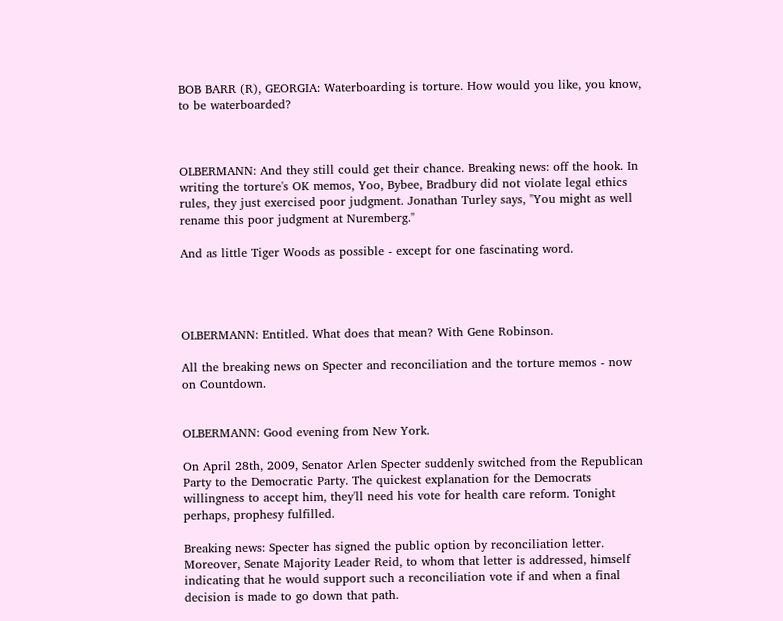BOB BARR (R), GEORGIA: Waterboarding is torture. How would you like, you know, to be waterboarded?



OLBERMANN: And they still could get their chance. Breaking news: off the hook. In writing the torture's OK memos, Yoo, Bybee, Bradbury did not violate legal ethics rules, they just exercised poor judgment. Jonathan Turley says, "You might as well rename this poor judgment at Nuremberg."

And as little Tiger Woods as possible - except for one fascinating word.




OLBERMANN: Entitled. What does that mean? With Gene Robinson.

All the breaking news on Specter and reconciliation and the torture memos - now on Countdown.


OLBERMANN: Good evening from New York.

On April 28th, 2009, Senator Arlen Specter suddenly switched from the Republican Party to the Democratic Party. The quickest explanation for the Democrats willingness to accept him, they'll need his vote for health care reform. Tonight perhaps, prophesy fulfilled.

Breaking news: Specter has signed the public option by reconciliation letter. Moreover, Senate Majority Leader Reid, to whom that letter is addressed, himself indicating that he would support such a reconciliation vote if and when a final decision is made to go down that path.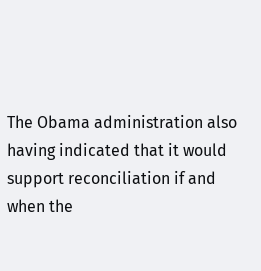The Obama administration also having indicated that it would support reconciliation if and when the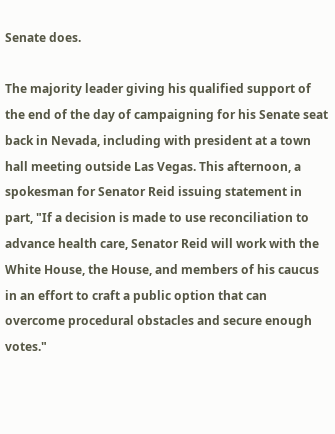Senate does.

The majority leader giving his qualified support of the end of the day of campaigning for his Senate seat back in Nevada, including with president at a town hall meeting outside Las Vegas. This afternoon, a spokesman for Senator Reid issuing statement in part, "If a decision is made to use reconciliation to advance health care, Senator Reid will work with the White House, the House, and members of his caucus in an effort to craft a public option that can overcome procedural obstacles and secure enough votes."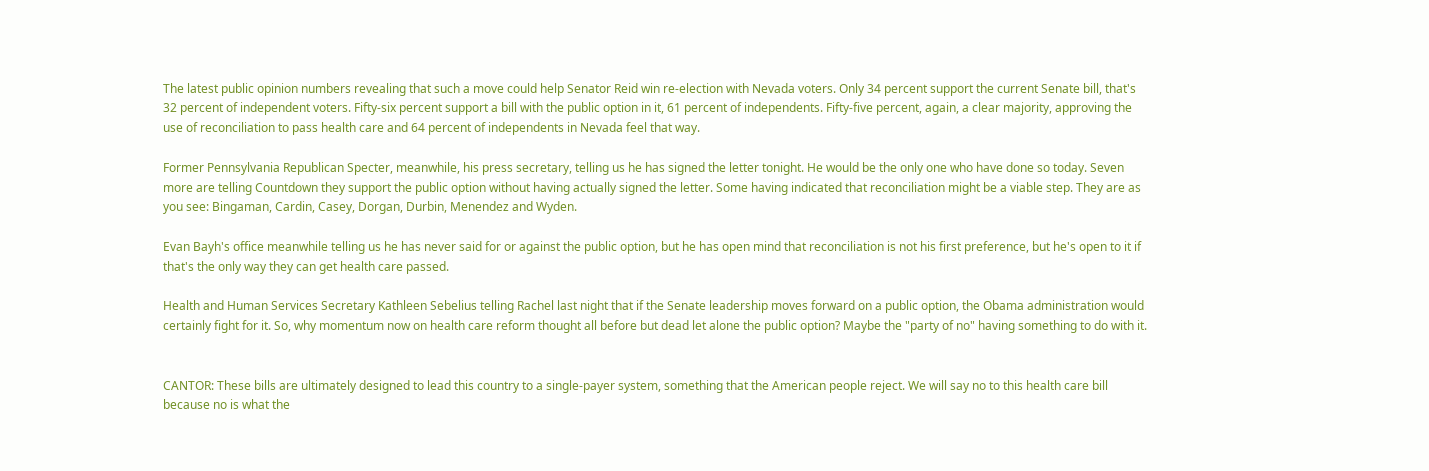The latest public opinion numbers revealing that such a move could help Senator Reid win re-election with Nevada voters. Only 34 percent support the current Senate bill, that's 32 percent of independent voters. Fifty-six percent support a bill with the public option in it, 61 percent of independents. Fifty-five percent, again, a clear majority, approving the use of reconciliation to pass health care and 64 percent of independents in Nevada feel that way.

Former Pennsylvania Republican Specter, meanwhile, his press secretary, telling us he has signed the letter tonight. He would be the only one who have done so today. Seven more are telling Countdown they support the public option without having actually signed the letter. Some having indicated that reconciliation might be a viable step. They are as you see: Bingaman, Cardin, Casey, Dorgan, Durbin, Menendez and Wyden.

Evan Bayh's office meanwhile telling us he has never said for or against the public option, but he has open mind that reconciliation is not his first preference, but he's open to it if that's the only way they can get health care passed.

Health and Human Services Secretary Kathleen Sebelius telling Rachel last night that if the Senate leadership moves forward on a public option, the Obama administration would certainly fight for it. So, why momentum now on health care reform thought all before but dead let alone the public option? Maybe the "party of no" having something to do with it.


CANTOR: These bills are ultimately designed to lead this country to a single-payer system, something that the American people reject. We will say no to this health care bill because no is what the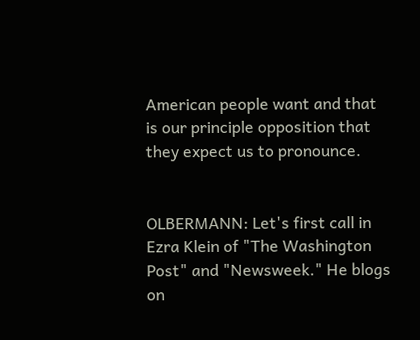American people want and that is our principle opposition that they expect us to pronounce.


OLBERMANN: Let's first call in Ezra Klein of "The Washington Post" and "Newsweek." He blogs on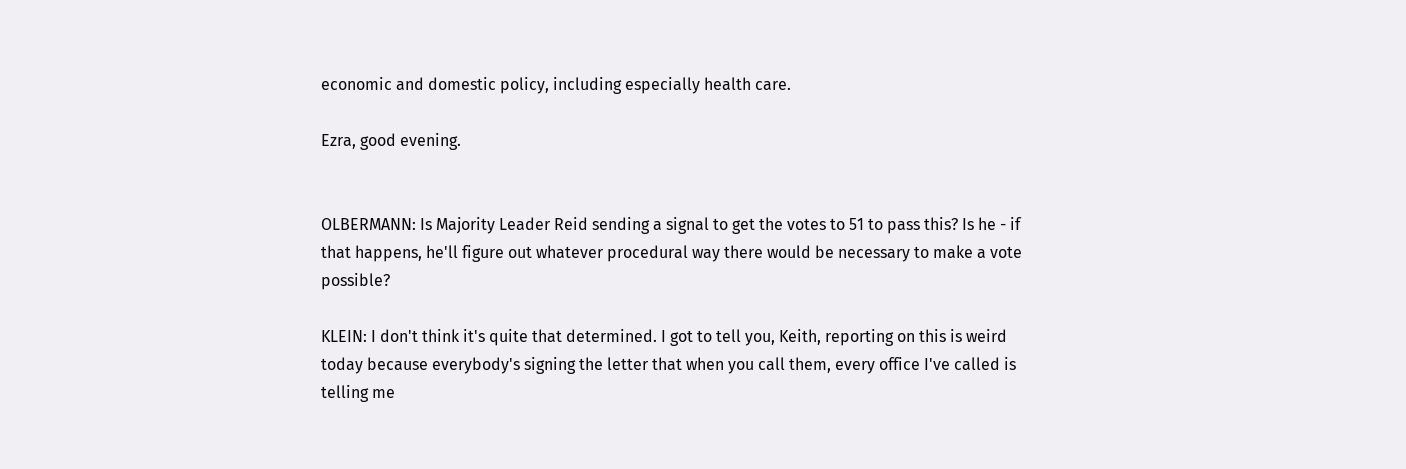economic and domestic policy, including especially health care.

Ezra, good evening.


OLBERMANN: Is Majority Leader Reid sending a signal to get the votes to 51 to pass this? Is he - if that happens, he'll figure out whatever procedural way there would be necessary to make a vote possible?

KLEIN: I don't think it's quite that determined. I got to tell you, Keith, reporting on this is weird today because everybody's signing the letter that when you call them, every office I've called is telling me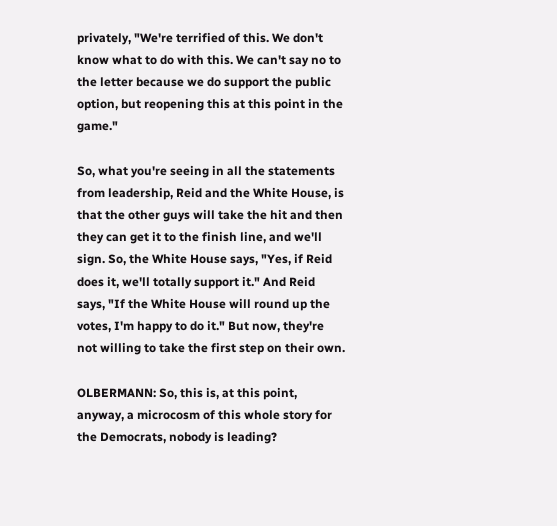privately, "We're terrified of this. We don't know what to do with this. We can't say no to the letter because we do support the public option, but reopening this at this point in the game."

So, what you're seeing in all the statements from leadership, Reid and the White House, is that the other guys will take the hit and then they can get it to the finish line, and we'll sign. So, the White House says, "Yes, if Reid does it, we'll totally support it." And Reid says, "If the White House will round up the votes, I'm happy to do it." But now, they're not willing to take the first step on their own.

OLBERMANN: So, this is, at this point, anyway, a microcosm of this whole story for the Democrats, nobody is leading?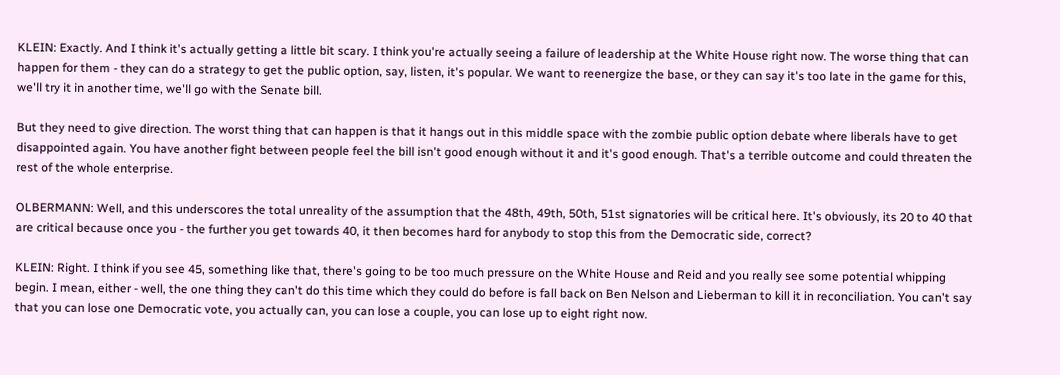KLEIN: Exactly. And I think it's actually getting a little bit scary. I think you're actually seeing a failure of leadership at the White House right now. The worse thing that can happen for them - they can do a strategy to get the public option, say, listen, it's popular. We want to reenergize the base, or they can say it's too late in the game for this, we'll try it in another time, we'll go with the Senate bill.

But they need to give direction. The worst thing that can happen is that it hangs out in this middle space with the zombie public option debate where liberals have to get disappointed again. You have another fight between people feel the bill isn't good enough without it and it's good enough. That's a terrible outcome and could threaten the rest of the whole enterprise.

OLBERMANN: Well, and this underscores the total unreality of the assumption that the 48th, 49th, 50th, 51st signatories will be critical here. It's obviously, its 20 to 40 that are critical because once you - the further you get towards 40, it then becomes hard for anybody to stop this from the Democratic side, correct?

KLEIN: Right. I think if you see 45, something like that, there's going to be too much pressure on the White House and Reid and you really see some potential whipping begin. I mean, either - well, the one thing they can't do this time which they could do before is fall back on Ben Nelson and Lieberman to kill it in reconciliation. You can't say that you can lose one Democratic vote, you actually can, you can lose a couple, you can lose up to eight right now.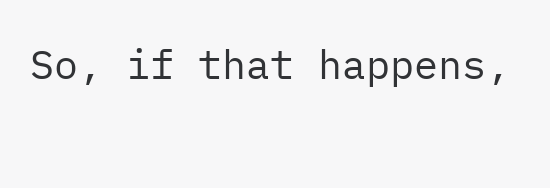So, if that happens,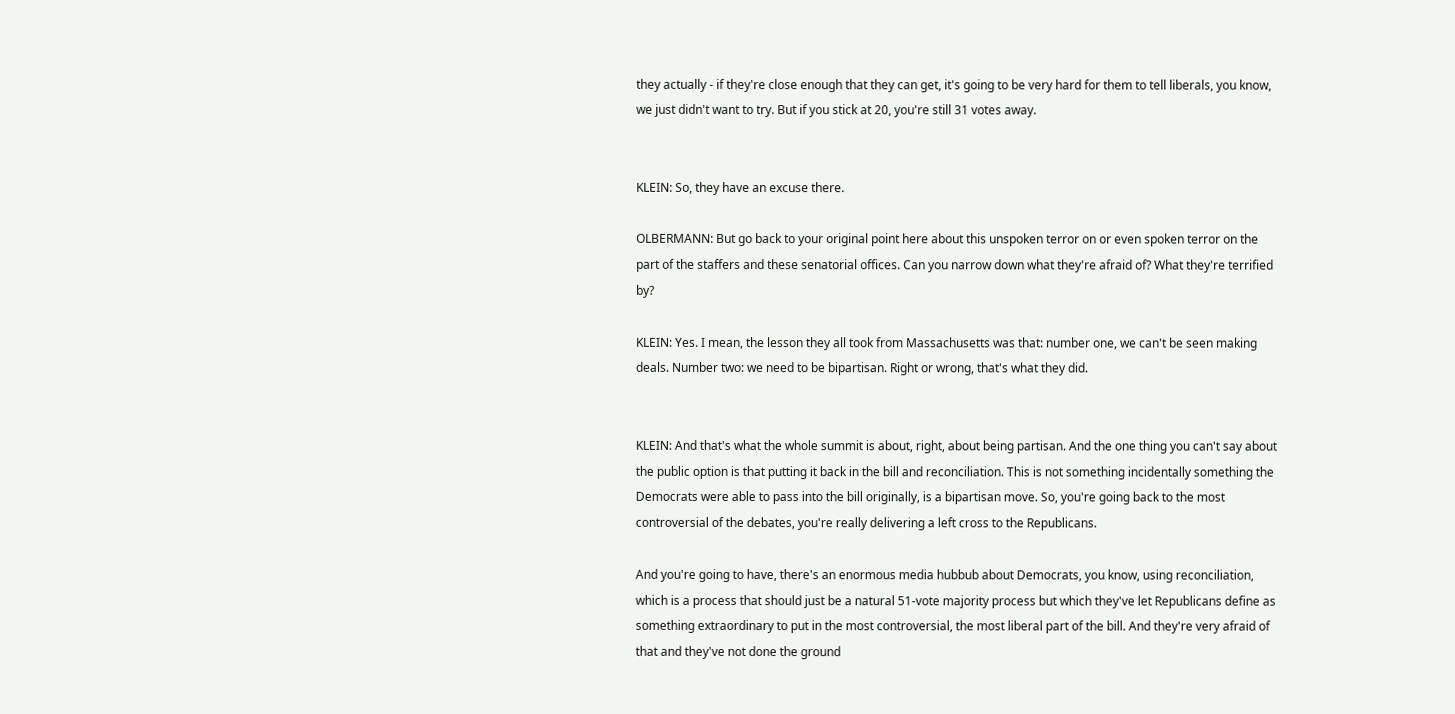they actually - if they're close enough that they can get, it's going to be very hard for them to tell liberals, you know, we just didn't want to try. But if you stick at 20, you're still 31 votes away.


KLEIN: So, they have an excuse there.

OLBERMANN: But go back to your original point here about this unspoken terror on or even spoken terror on the part of the staffers and these senatorial offices. Can you narrow down what they're afraid of? What they're terrified by?

KLEIN: Yes. I mean, the lesson they all took from Massachusetts was that: number one, we can't be seen making deals. Number two: we need to be bipartisan. Right or wrong, that's what they did.


KLEIN: And that's what the whole summit is about, right, about being partisan. And the one thing you can't say about the public option is that putting it back in the bill and reconciliation. This is not something incidentally something the Democrats were able to pass into the bill originally, is a bipartisan move. So, you're going back to the most controversial of the debates, you're really delivering a left cross to the Republicans.

And you're going to have, there's an enormous media hubbub about Democrats, you know, using reconciliation, which is a process that should just be a natural 51-vote majority process but which they've let Republicans define as something extraordinary to put in the most controversial, the most liberal part of the bill. And they're very afraid of that and they've not done the ground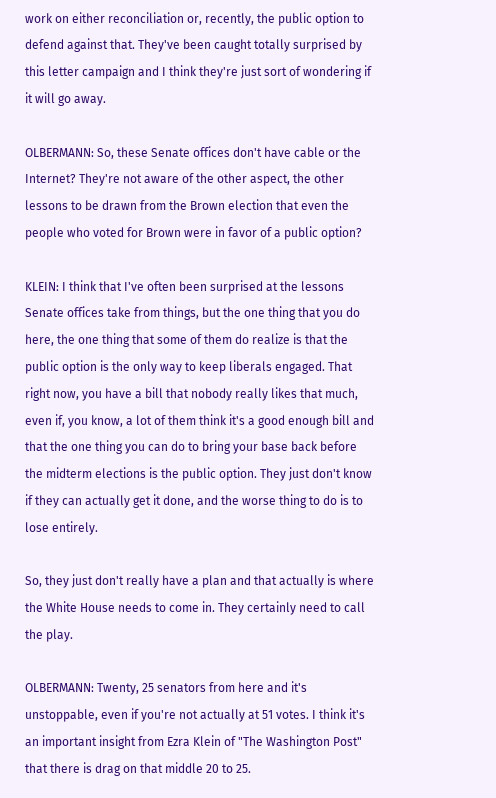work on either reconciliation or, recently, the public option to defend against that. They've been caught totally surprised by this letter campaign and I think they're just sort of wondering if it will go away.

OLBERMANN: So, these Senate offices don't have cable or the Internet? They're not aware of the other aspect, the other lessons to be drawn from the Brown election that even the people who voted for Brown were in favor of a public option?

KLEIN: I think that I've often been surprised at the lessons Senate offices take from things, but the one thing that you do here, the one thing that some of them do realize is that the public option is the only way to keep liberals engaged. That right now, you have a bill that nobody really likes that much, even if, you know, a lot of them think it's a good enough bill and that the one thing you can do to bring your base back before the midterm elections is the public option. They just don't know if they can actually get it done, and the worse thing to do is to lose entirely.

So, they just don't really have a plan and that actually is where the White House needs to come in. They certainly need to call the play.

OLBERMANN: Twenty, 25 senators from here and it's unstoppable, even if you're not actually at 51 votes. I think it's an important insight from Ezra Klein of "The Washington Post" that there is drag on that middle 20 to 25.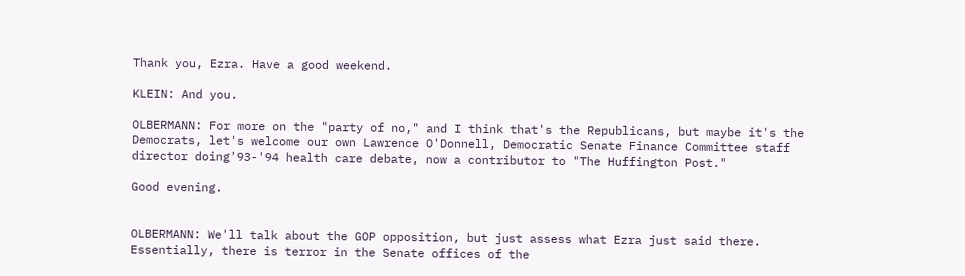Thank you, Ezra. Have a good weekend.

KLEIN: And you.

OLBERMANN: For more on the "party of no," and I think that's the Republicans, but maybe it's the Democrats, let's welcome our own Lawrence O'Donnell, Democratic Senate Finance Committee staff director doing'93-'94 health care debate, now a contributor to "The Huffington Post."

Good evening.


OLBERMANN: We'll talk about the GOP opposition, but just assess what Ezra just said there. Essentially, there is terror in the Senate offices of the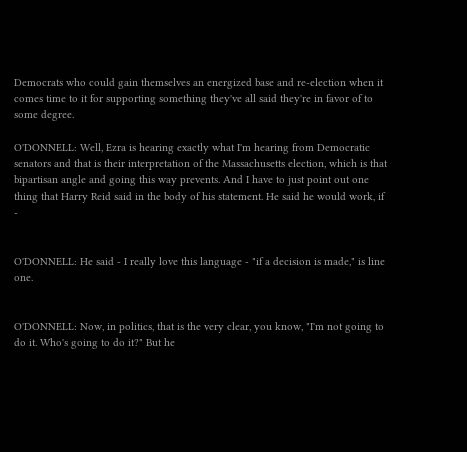Democrats who could gain themselves an energized base and re-election when it comes time to it for supporting something they've all said they're in favor of to some degree.

O'DONNELL: Well, Ezra is hearing exactly what I'm hearing from Democratic senators and that is their interpretation of the Massachusetts election, which is that bipartisan angle and going this way prevents. And I have to just point out one thing that Harry Reid said in the body of his statement. He said he would work, if -


O'DONNELL: He said - I really love this language - "if a decision is made," is line one.


O'DONNELL: Now, in politics, that is the very clear, you know, "I'm not going to do it. Who's going to do it?" But he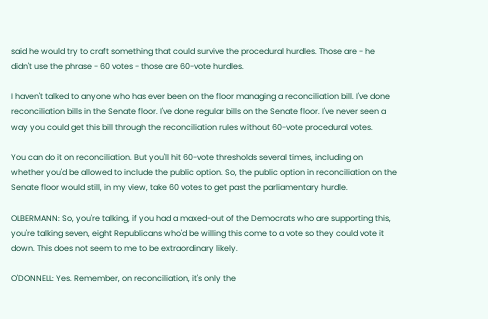said he would try to craft something that could survive the procedural hurdles. Those are - he didn't use the phrase - 60 votes - those are 60-vote hurdles.

I haven't talked to anyone who has ever been on the floor managing a reconciliation bill. I've done reconciliation bills in the Senate floor. I've done regular bills on the Senate floor. I've never seen a way you could get this bill through the reconciliation rules without 60-vote procedural votes.

You can do it on reconciliation. But you'll hit 60-vote thresholds several times, including on whether you'd be allowed to include the public option. So, the public option in reconciliation on the Senate floor would still, in my view, take 60 votes to get past the parliamentary hurdle.

OLBERMANN: So, you're talking, if you had a maxed-out of the Democrats who are supporting this, you're talking seven, eight Republicans who'd be willing this come to a vote so they could vote it down. This does not seem to me to be extraordinary likely.

O'DONNELL: Yes. Remember, on reconciliation, it's only the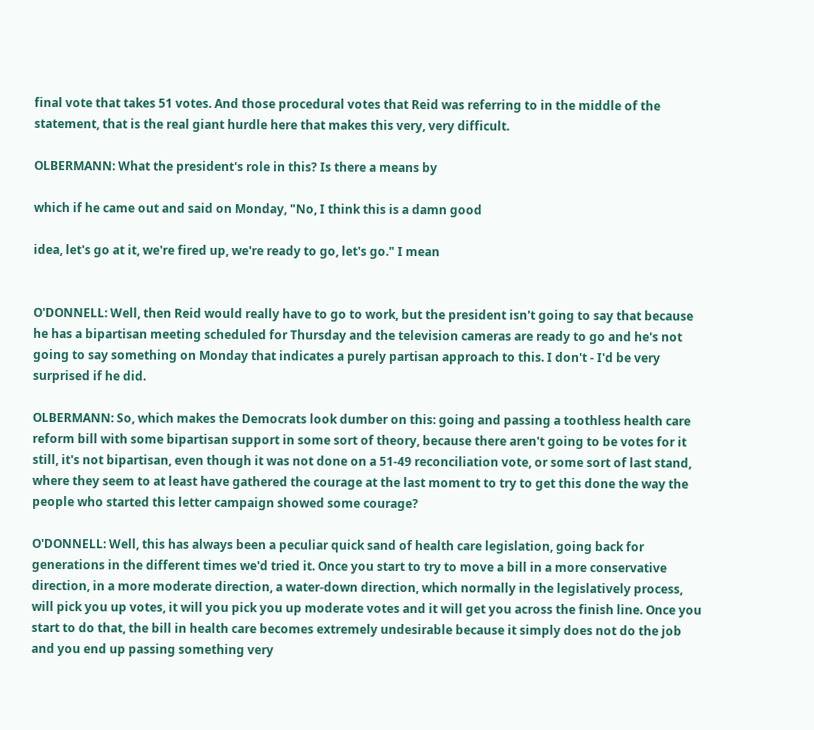final vote that takes 51 votes. And those procedural votes that Reid was referring to in the middle of the statement, that is the real giant hurdle here that makes this very, very difficult.

OLBERMANN: What the president's role in this? Is there a means by

which if he came out and said on Monday, "No, I think this is a damn good

idea, let's go at it, we're fired up, we're ready to go, let's go." I mean


O'DONNELL: Well, then Reid would really have to go to work, but the president isn't going to say that because he has a bipartisan meeting scheduled for Thursday and the television cameras are ready to go and he's not going to say something on Monday that indicates a purely partisan approach to this. I don't - I'd be very surprised if he did.

OLBERMANN: So, which makes the Democrats look dumber on this: going and passing a toothless health care reform bill with some bipartisan support in some sort of theory, because there aren't going to be votes for it still, it's not bipartisan, even though it was not done on a 51-49 reconciliation vote, or some sort of last stand, where they seem to at least have gathered the courage at the last moment to try to get this done the way the people who started this letter campaign showed some courage?

O'DONNELL: Well, this has always been a peculiar quick sand of health care legislation, going back for generations in the different times we'd tried it. Once you start to try to move a bill in a more conservative direction, in a more moderate direction, a water-down direction, which normally in the legislatively process, will pick you up votes, it will you pick you up moderate votes and it will get you across the finish line. Once you start to do that, the bill in health care becomes extremely undesirable because it simply does not do the job and you end up passing something very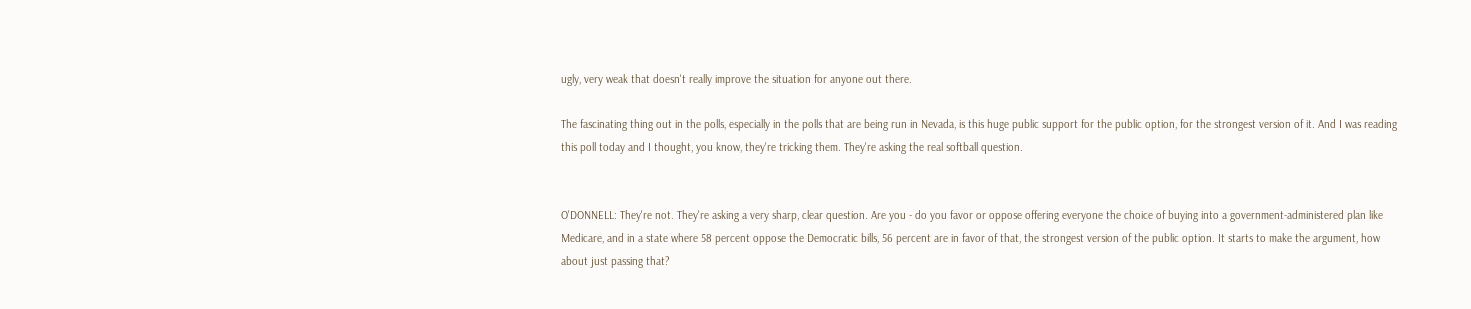ugly, very weak that doesn't really improve the situation for anyone out there.

The fascinating thing out in the polls, especially in the polls that are being run in Nevada, is this huge public support for the public option, for the strongest version of it. And I was reading this poll today and I thought, you know, they're tricking them. They're asking the real softball question.


O'DONNELL: They're not. They're asking a very sharp, clear question. Are you - do you favor or oppose offering everyone the choice of buying into a government-administered plan like Medicare, and in a state where 58 percent oppose the Democratic bills, 56 percent are in favor of that, the strongest version of the public option. It starts to make the argument, how about just passing that?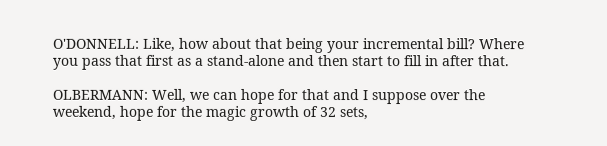O'DONNELL: Like, how about that being your incremental bill? Where you pass that first as a stand-alone and then start to fill in after that.

OLBERMANN: Well, we can hope for that and I suppose over the weekend, hope for the magic growth of 32 sets,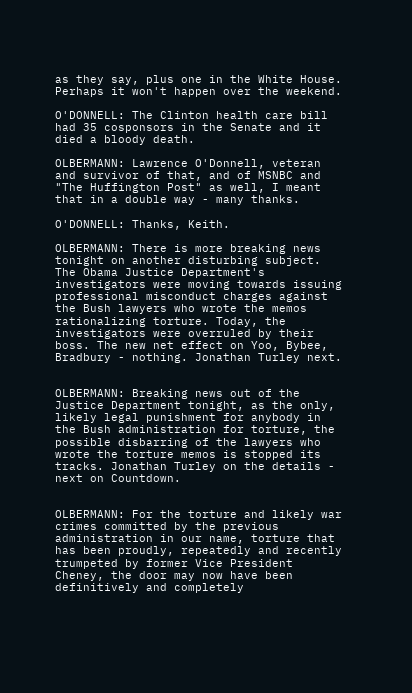as they say, plus one in the White House. Perhaps it won't happen over the weekend.

O'DONNELL: The Clinton health care bill had 35 cosponsors in the Senate and it died a bloody death.

OLBERMANN: Lawrence O'Donnell, veteran and survivor of that, and of MSNBC and "The Huffington Post" as well, I meant that in a double way - many thanks.

O'DONNELL: Thanks, Keith.

OLBERMANN: There is more breaking news tonight on another disturbing subject. The Obama Justice Department's investigators were moving towards issuing professional misconduct charges against the Bush lawyers who wrote the memos rationalizing torture. Today, the investigators were overruled by their boss. The new net effect on Yoo, Bybee, Bradbury - nothing. Jonathan Turley next.


OLBERMANN: Breaking news out of the Justice Department tonight, as the only, likely legal punishment for anybody in the Bush administration for torture, the possible disbarring of the lawyers who wrote the torture memos is stopped its tracks. Jonathan Turley on the details - next on Countdown.


OLBERMANN: For the torture and likely war crimes committed by the previous administration in our name, torture that has been proudly, repeatedly and recently trumpeted by former Vice President Cheney, the door may now have been definitively and completely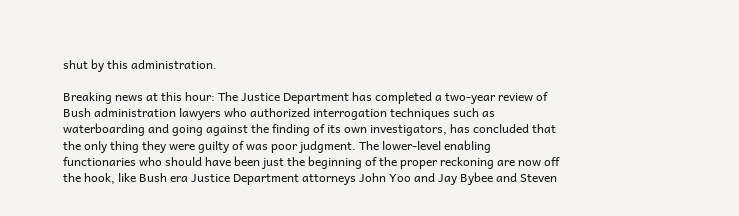shut by this administration.

Breaking news at this hour: The Justice Department has completed a two-year review of Bush administration lawyers who authorized interrogation techniques such as waterboarding and going against the finding of its own investigators, has concluded that the only thing they were guilty of was poor judgment. The lower-level enabling functionaries who should have been just the beginning of the proper reckoning are now off the hook, like Bush era Justice Department attorneys John Yoo and Jay Bybee and Steven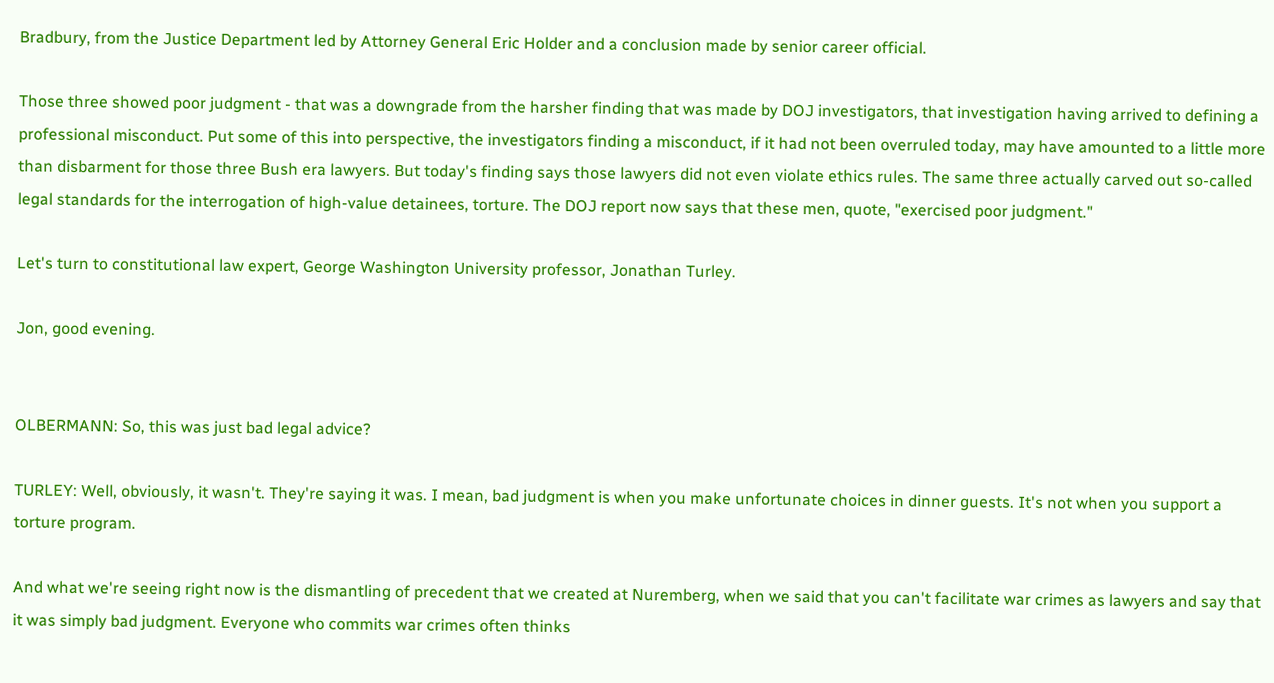Bradbury, from the Justice Department led by Attorney General Eric Holder and a conclusion made by senior career official.

Those three showed poor judgment - that was a downgrade from the harsher finding that was made by DOJ investigators, that investigation having arrived to defining a professional misconduct. Put some of this into perspective, the investigators finding a misconduct, if it had not been overruled today, may have amounted to a little more than disbarment for those three Bush era lawyers. But today's finding says those lawyers did not even violate ethics rules. The same three actually carved out so-called legal standards for the interrogation of high-value detainees, torture. The DOJ report now says that these men, quote, "exercised poor judgment."

Let's turn to constitutional law expert, George Washington University professor, Jonathan Turley.

Jon, good evening.


OLBERMANN: So, this was just bad legal advice?

TURLEY: Well, obviously, it wasn't. They're saying it was. I mean, bad judgment is when you make unfortunate choices in dinner guests. It's not when you support a torture program.

And what we're seeing right now is the dismantling of precedent that we created at Nuremberg, when we said that you can't facilitate war crimes as lawyers and say that it was simply bad judgment. Everyone who commits war crimes often thinks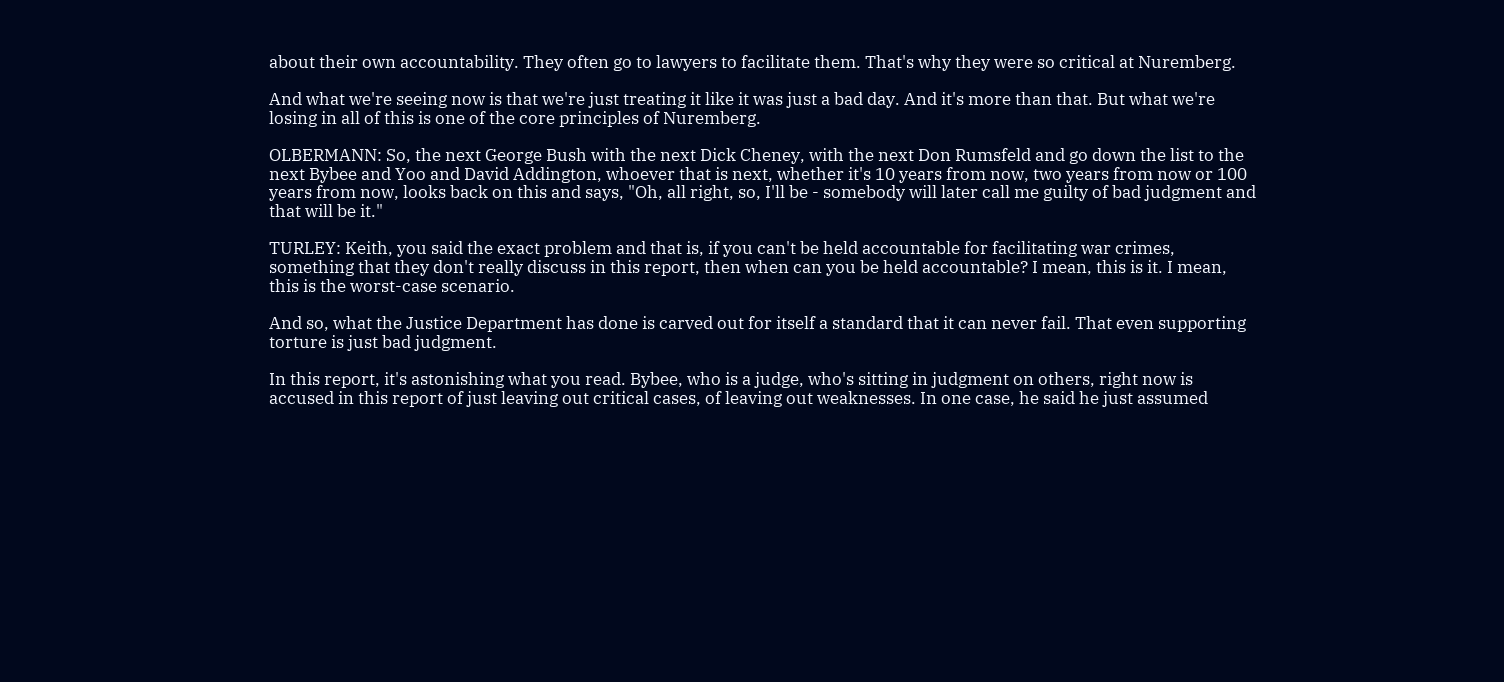about their own accountability. They often go to lawyers to facilitate them. That's why they were so critical at Nuremberg.

And what we're seeing now is that we're just treating it like it was just a bad day. And it's more than that. But what we're losing in all of this is one of the core principles of Nuremberg.

OLBERMANN: So, the next George Bush with the next Dick Cheney, with the next Don Rumsfeld and go down the list to the next Bybee and Yoo and David Addington, whoever that is next, whether it's 10 years from now, two years from now or 100 years from now, looks back on this and says, "Oh, all right, so, I'll be - somebody will later call me guilty of bad judgment and that will be it."

TURLEY: Keith, you said the exact problem and that is, if you can't be held accountable for facilitating war crimes, something that they don't really discuss in this report, then when can you be held accountable? I mean, this is it. I mean, this is the worst-case scenario.

And so, what the Justice Department has done is carved out for itself a standard that it can never fail. That even supporting torture is just bad judgment.

In this report, it's astonishing what you read. Bybee, who is a judge, who's sitting in judgment on others, right now is accused in this report of just leaving out critical cases, of leaving out weaknesses. In one case, he said he just assumed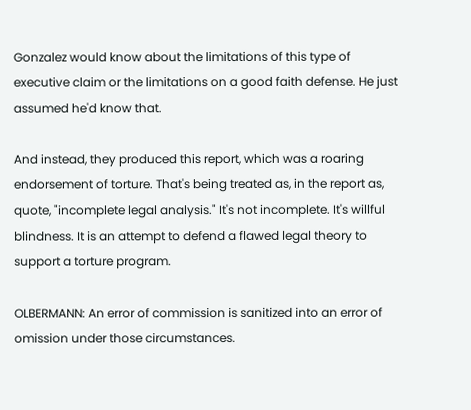Gonzalez would know about the limitations of this type of executive claim or the limitations on a good faith defense. He just assumed he'd know that.

And instead, they produced this report, which was a roaring endorsement of torture. That's being treated as, in the report as, quote, "incomplete legal analysis." It's not incomplete. It's willful blindness. It is an attempt to defend a flawed legal theory to support a torture program.

OLBERMANN: An error of commission is sanitized into an error of omission under those circumstances.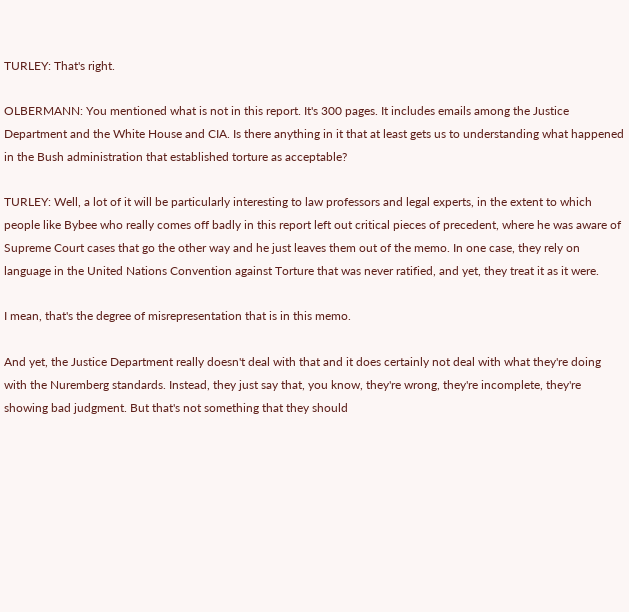TURLEY: That's right.

OLBERMANN: You mentioned what is not in this report. It's 300 pages. It includes emails among the Justice Department and the White House and CIA. Is there anything in it that at least gets us to understanding what happened in the Bush administration that established torture as acceptable?

TURLEY: Well, a lot of it will be particularly interesting to law professors and legal experts, in the extent to which people like Bybee who really comes off badly in this report left out critical pieces of precedent, where he was aware of Supreme Court cases that go the other way and he just leaves them out of the memo. In one case, they rely on language in the United Nations Convention against Torture that was never ratified, and yet, they treat it as it were.

I mean, that's the degree of misrepresentation that is in this memo.

And yet, the Justice Department really doesn't deal with that and it does certainly not deal with what they're doing with the Nuremberg standards. Instead, they just say that, you know, they're wrong, they're incomplete, they're showing bad judgment. But that's not something that they should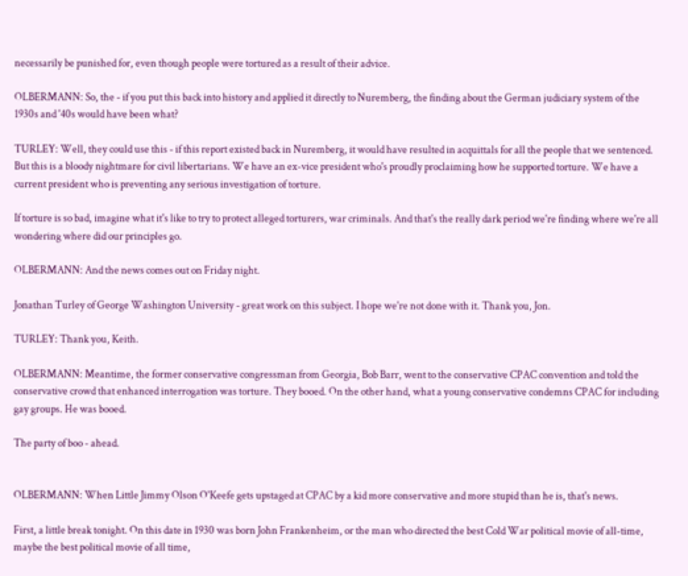necessarily be punished for, even though people were tortured as a result of their advice.

OLBERMANN: So, the - if you put this back into history and applied it directly to Nuremberg, the finding about the German judiciary system of the 1930s and '40s would have been what?

TURLEY: Well, they could use this - if this report existed back in Nuremberg, it would have resulted in acquittals for all the people that we sentenced. But this is a bloody nightmare for civil libertarians. We have an ex-vice president who's proudly proclaiming how he supported torture. We have a current president who is preventing any serious investigation of torture.

If torture is so bad, imagine what it's like to try to protect alleged torturers, war criminals. And that's the really dark period we're finding where we're all wondering where did our principles go.

OLBERMANN: And the news comes out on Friday night.

Jonathan Turley of George Washington University - great work on this subject. I hope we're not done with it. Thank you, Jon.

TURLEY: Thank you, Keith.

OLBERMANN: Meantime, the former conservative congressman from Georgia, Bob Barr, went to the conservative CPAC convention and told the conservative crowd that enhanced interrogation was torture. They booed. On the other hand, what a young conservative condemns CPAC for including gay groups. He was booed.

The party of boo - ahead.


OLBERMANN: When Little Jimmy Olson O'Keefe gets upstaged at CPAC by a kid more conservative and more stupid than he is, that's news.

First, a little break tonight. On this date in 1930 was born John Frankenheim, or the man who directed the best Cold War political movie of all-time, maybe the best political movie of all time,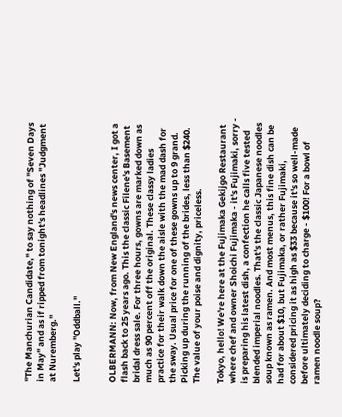"The Manchurian Candidate," to say nothing of "Seven Days in May" and as if ripped from tonight's headlines "Judgment at Nuremberg."

Let's play "Oddball."


OLBERMANN: Now, from New England's news center, I got a flash back to 25 years ago. This the classic Filene's Basement bridal dress sale. For three hours, gowns are marked down as much as 90 percent off the original. These classy ladies practice for their walk down the aisle with the mad dash for the sway. Usual price for one of these gowns up to 9 grand. Picking up during the running of the brides, less than $240. The value of your poise and dignity, priceless.

Tokyo, hello! We're here at the Fujimaka Gekijgo Restaurant where chef and owner Shoichi Fujimaka - it's Fujimaki, sorry - is preparing his latest dish, a confection he calls five tested blended imperial noodles. That's the classic Japanese noodles soup known as ramen. And most menus, this fine dish can be had for about $10, but Fujimaka, or rather Fujimaki, considered pricing it as high as $33 because it's so well-made before ultimately deciding to charge - $100! For a bowl of ramen noodle soup?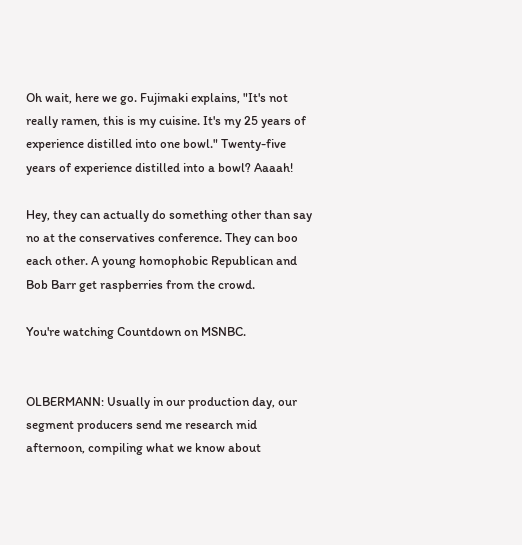Oh wait, here we go. Fujimaki explains, "It's not really ramen, this is my cuisine. It's my 25 years of experience distilled into one bowl." Twenty-five years of experience distilled into a bowl? Aaaah!

Hey, they can actually do something other than say no at the conservatives conference. They can boo each other. A young homophobic Republican and Bob Barr get raspberries from the crowd.

You're watching Countdown on MSNBC.


OLBERMANN: Usually in our production day, our segment producers send me research mid afternoon, compiling what we know about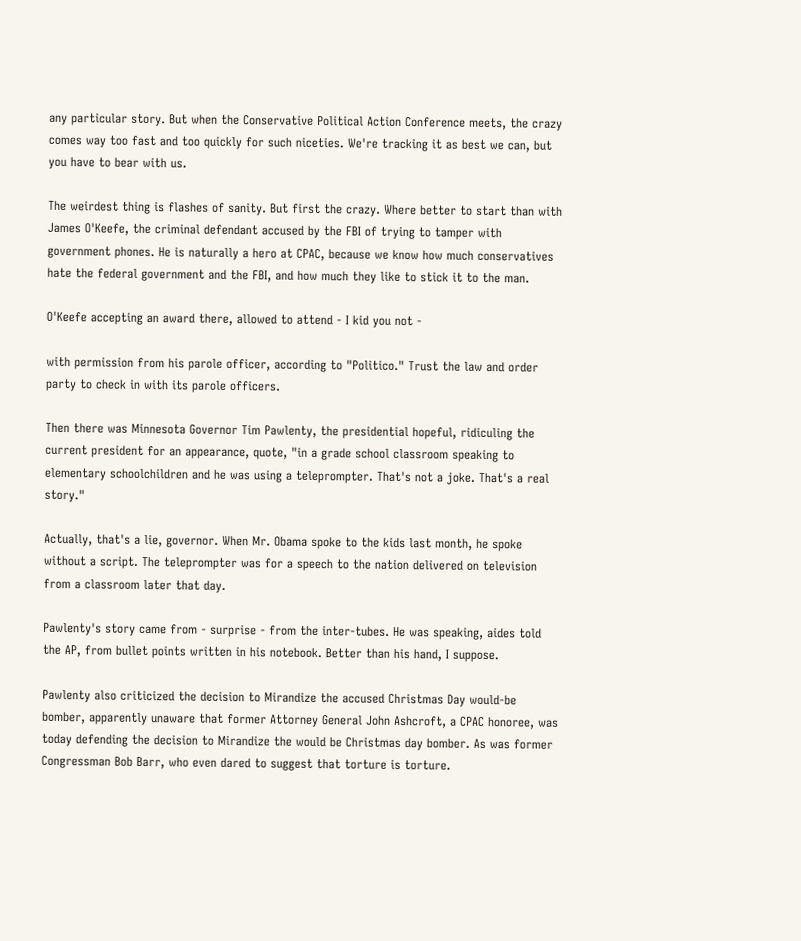any particular story. But when the Conservative Political Action Conference meets, the crazy comes way too fast and too quickly for such niceties. We're tracking it as best we can, but you have to bear with us.

The weirdest thing is flashes of sanity. But first the crazy. Where better to start than with James O'Keefe, the criminal defendant accused by the FBI of trying to tamper with government phones. He is naturally a hero at CPAC, because we know how much conservatives hate the federal government and the FBI, and how much they like to stick it to the man.

O'Keefe accepting an award there, allowed to attend - I kid you not -

with permission from his parole officer, according to "Politico." Trust the law and order party to check in with its parole officers.

Then there was Minnesota Governor Tim Pawlenty, the presidential hopeful, ridiculing the current president for an appearance, quote, "in a grade school classroom speaking to elementary schoolchildren and he was using a teleprompter. That's not a joke. That's a real story."

Actually, that's a lie, governor. When Mr. Obama spoke to the kids last month, he spoke without a script. The teleprompter was for a speech to the nation delivered on television from a classroom later that day.

Pawlenty's story came from - surprise - from the inter-tubes. He was speaking, aides told the AP, from bullet points written in his notebook. Better than his hand, I suppose.

Pawlenty also criticized the decision to Mirandize the accused Christmas Day would-be bomber, apparently unaware that former Attorney General John Ashcroft, a CPAC honoree, was today defending the decision to Mirandize the would be Christmas day bomber. As was former Congressman Bob Barr, who even dared to suggest that torture is torture.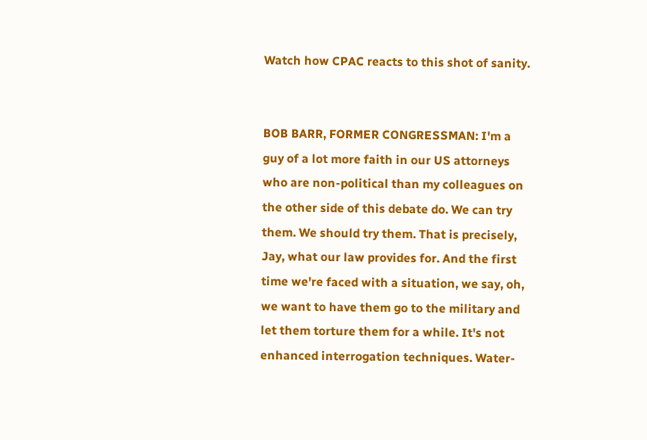Watch how CPAC reacts to this shot of sanity.


BOB BARR, FORMER CONGRESSMAN: I'm a guy of a lot more faith in our US attorneys who are non-political than my colleagues on the other side of this debate do. We can try them. We should try them. That is precisely, Jay, what our law provides for. And the first time we're faced with a situation, we say, oh, we want to have them go to the military and let them torture them for a while. It's not enhanced interrogation techniques. Water-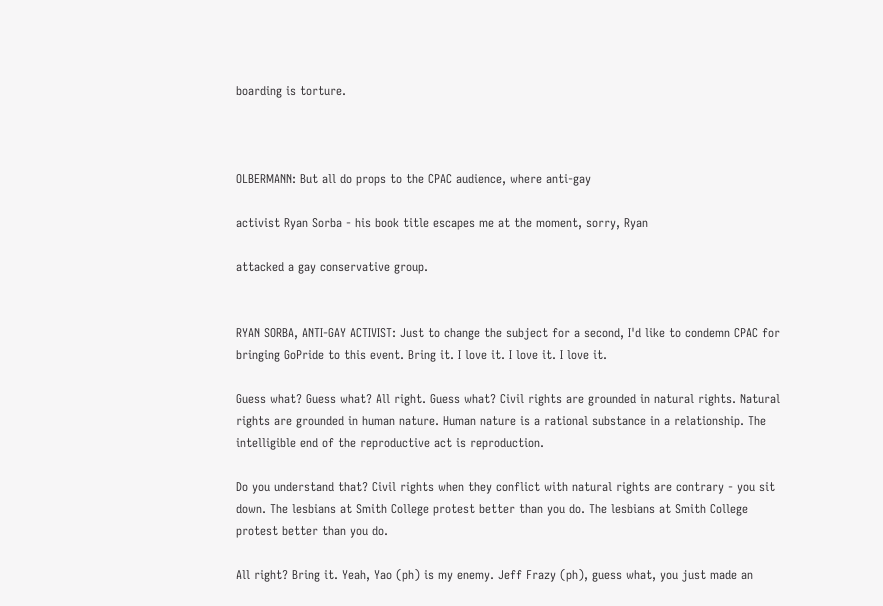boarding is torture.



OLBERMANN: But all do props to the CPAC audience, where anti-gay

activist Ryan Sorba - his book title escapes me at the moment, sorry, Ryan

attacked a gay conservative group.


RYAN SORBA, ANTI-GAY ACTIVIST: Just to change the subject for a second, I'd like to condemn CPAC for bringing GoPride to this event. Bring it. I love it. I love it. I love it.

Guess what? Guess what? All right. Guess what? Civil rights are grounded in natural rights. Natural rights are grounded in human nature. Human nature is a rational substance in a relationship. The intelligible end of the reproductive act is reproduction.

Do you understand that? Civil rights when they conflict with natural rights are contrary - you sit down. The lesbians at Smith College protest better than you do. The lesbians at Smith College protest better than you do.

All right? Bring it. Yeah, Yao (ph) is my enemy. Jeff Frazy (ph), guess what, you just made an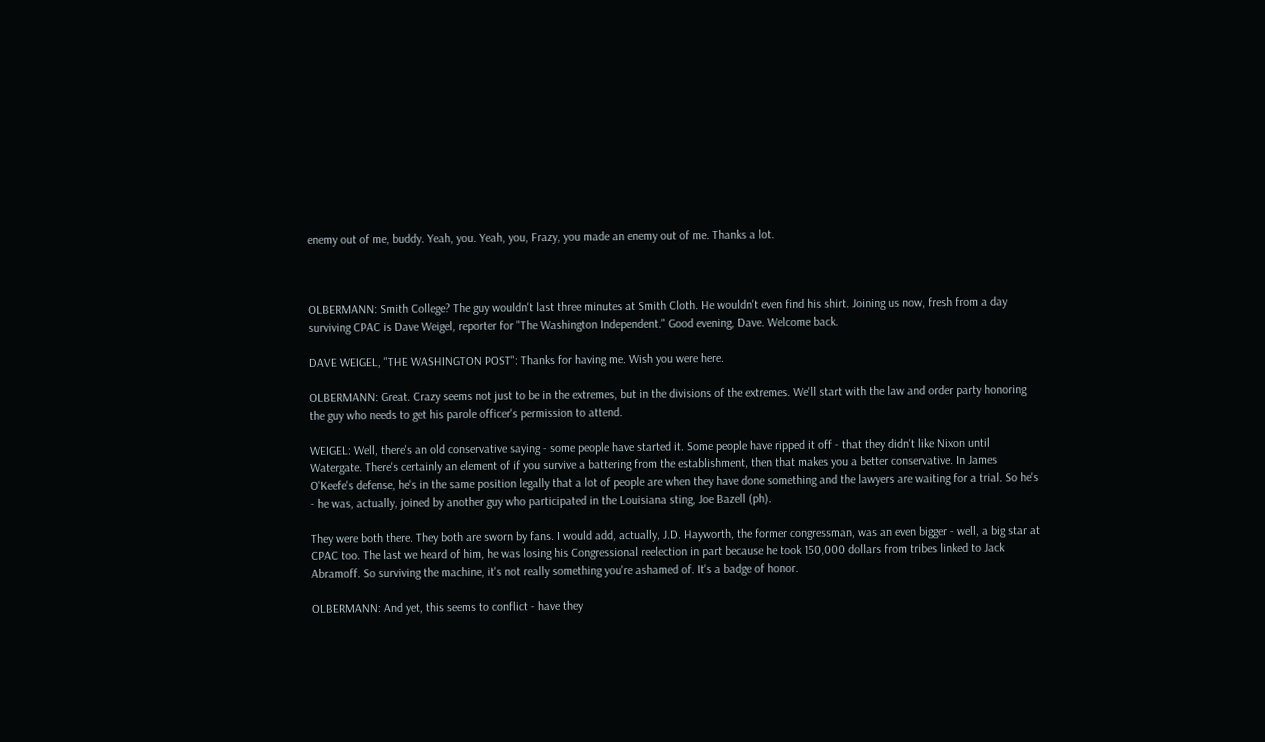enemy out of me, buddy. Yeah, you. Yeah, you, Frazy, you made an enemy out of me. Thanks a lot.



OLBERMANN: Smith College? The guy wouldn't last three minutes at Smith Cloth. He wouldn't even find his shirt. Joining us now, fresh from a day surviving CPAC is Dave Weigel, reporter for "The Washington Independent." Good evening, Dave. Welcome back.

DAVE WEIGEL, "THE WASHINGTON POST": Thanks for having me. Wish you were here.

OLBERMANN: Great. Crazy seems not just to be in the extremes, but in the divisions of the extremes. We'll start with the law and order party honoring the guy who needs to get his parole officer's permission to attend.

WEIGEL: Well, there's an old conservative saying - some people have started it. Some people have ripped it off - that they didn't like Nixon until Watergate. There's certainly an element of if you survive a battering from the establishment, then that makes you a better conservative. In James O'Keefe's defense, he's in the same position legally that a lot of people are when they have done something and the lawyers are waiting for a trial. So he's - he was, actually, joined by another guy who participated in the Louisiana sting, Joe Bazell (ph).

They were both there. They both are sworn by fans. I would add, actually, J.D. Hayworth, the former congressman, was an even bigger - well, a big star at CPAC too. The last we heard of him, he was losing his Congressional reelection in part because he took 150,000 dollars from tribes linked to Jack Abramoff. So surviving the machine, it's not really something you're ashamed of. It's a badge of honor.

OLBERMANN: And yet, this seems to conflict - have they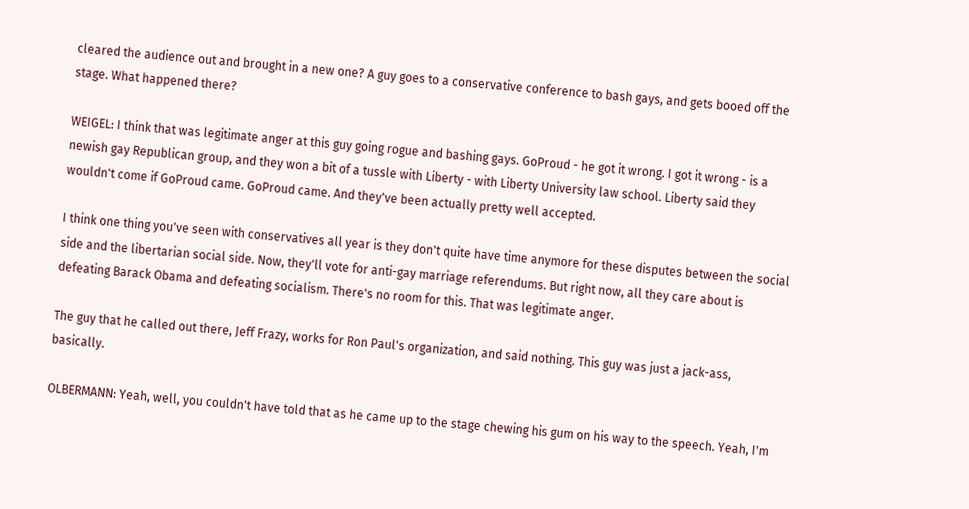cleared the audience out and brought in a new one? A guy goes to a conservative conference to bash gays, and gets booed off the stage. What happened there?

WEIGEL: I think that was legitimate anger at this guy going rogue and bashing gays. GoProud - he got it wrong. I got it wrong - is a newish gay Republican group, and they won a bit of a tussle with Liberty - with Liberty University law school. Liberty said they wouldn't come if GoProud came. GoProud came. And they've been actually pretty well accepted.

I think one thing you've seen with conservatives all year is they don't quite have time anymore for these disputes between the social side and the libertarian social side. Now, they'll vote for anti-gay marriage referendums. But right now, all they care about is defeating Barack Obama and defeating socialism. There's no room for this. That was legitimate anger.

The guy that he called out there, Jeff Frazy, works for Ron Paul's organization, and said nothing. This guy was just a jack-ass, basically.

OLBERMANN: Yeah, well, you couldn't have told that as he came up to the stage chewing his gum on his way to the speech. Yeah, I'm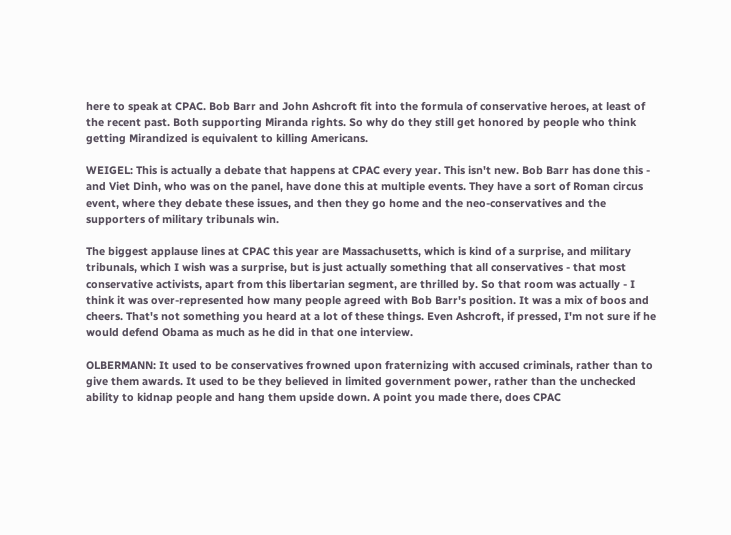here to speak at CPAC. Bob Barr and John Ashcroft fit into the formula of conservative heroes, at least of the recent past. Both supporting Miranda rights. So why do they still get honored by people who think getting Mirandized is equivalent to killing Americans.

WEIGEL: This is actually a debate that happens at CPAC every year. This isn't new. Bob Barr has done this - and Viet Dinh, who was on the panel, have done this at multiple events. They have a sort of Roman circus event, where they debate these issues, and then they go home and the neo-conservatives and the supporters of military tribunals win.

The biggest applause lines at CPAC this year are Massachusetts, which is kind of a surprise, and military tribunals, which I wish was a surprise, but is just actually something that all conservatives - that most conservative activists, apart from this libertarian segment, are thrilled by. So that room was actually - I think it was over-represented how many people agreed with Bob Barr's position. It was a mix of boos and cheers. That's not something you heard at a lot of these things. Even Ashcroft, if pressed, I'm not sure if he would defend Obama as much as he did in that one interview.

OLBERMANN: It used to be conservatives frowned upon fraternizing with accused criminals, rather than to give them awards. It used to be they believed in limited government power, rather than the unchecked ability to kidnap people and hang them upside down. A point you made there, does CPAC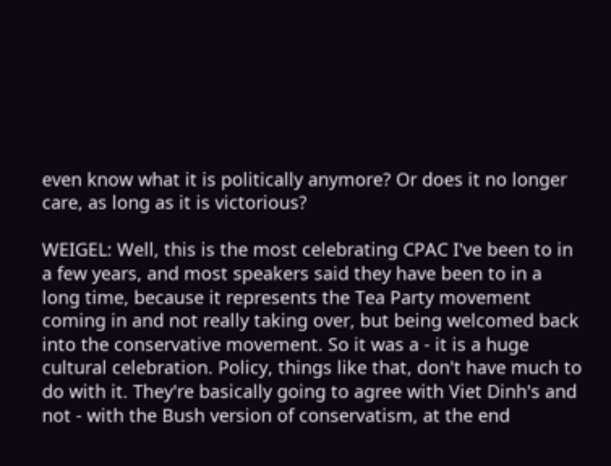even know what it is politically anymore? Or does it no longer care, as long as it is victorious?

WEIGEL: Well, this is the most celebrating CPAC I've been to in a few years, and most speakers said they have been to in a long time, because it represents the Tea Party movement coming in and not really taking over, but being welcomed back into the conservative movement. So it was a - it is a huge cultural celebration. Policy, things like that, don't have much to do with it. They're basically going to agree with Viet Dinh's and not - with the Bush version of conservatism, at the end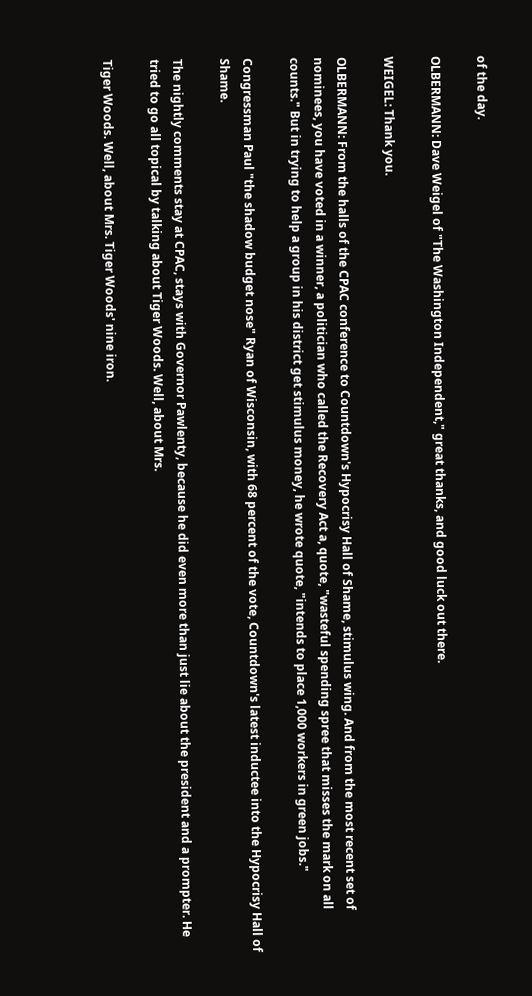of the day.

OLBERMANN: Dave Weigel of "The Washington Independent," great thanks, and good luck out there.

WEIGEL: Thank you.

OLBERMANN: From the halls of the CPAC conference to Countdown's Hypocrisy Hall of Shame, stimulus wing. And from the most recent set of nominees, you have voted in a winner, a politician who called the Recovery Act a, quote, "wasteful spending spree that misses the mark on all counts." But in trying to help a group in his district get stimulus money, he wrote quote, "intends to place 1,000 workers in green jobs."

Congressman Paul "the shadow budget nose" Ryan of Wisconsin, with 68 percent of the vote, Countdown's latest inductee into the Hypocrisy Hall of Shame.

The nightly comments stay at CPAC, stays with Governor Pawlenty, because he did even more than just lie about the president and a prompter. He tried to go all topical by talking about Tiger Woods. Well, about Mrs.

Tiger Woods. Well, about Mrs. Tiger Woods' nine iron.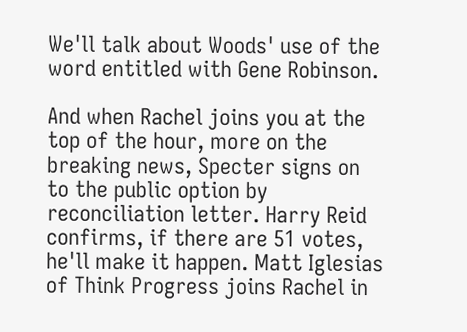We'll talk about Woods' use of the word entitled with Gene Robinson.

And when Rachel joins you at the top of the hour, more on the breaking news, Specter signs on to the public option by reconciliation letter. Harry Reid confirms, if there are 51 votes, he'll make it happen. Matt Iglesias of Think Progress joins Rachel in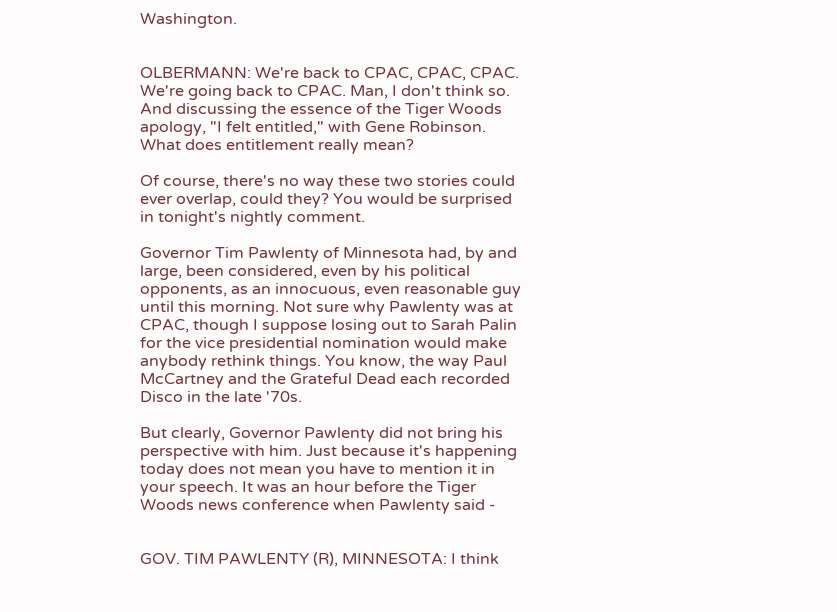Washington.


OLBERMANN: We're back to CPAC, CPAC, CPAC. We're going back to CPAC. Man, I don't think so. And discussing the essence of the Tiger Woods apology, "I felt entitled," with Gene Robinson. What does entitlement really mean?

Of course, there's no way these two stories could ever overlap, could they? You would be surprised in tonight's nightly comment.

Governor Tim Pawlenty of Minnesota had, by and large, been considered, even by his political opponents, as an innocuous, even reasonable guy until this morning. Not sure why Pawlenty was at CPAC, though I suppose losing out to Sarah Palin for the vice presidential nomination would make anybody rethink things. You know, the way Paul McCartney and the Grateful Dead each recorded Disco in the late '70s.

But clearly, Governor Pawlenty did not bring his perspective with him. Just because it's happening today does not mean you have to mention it in your speech. It was an hour before the Tiger Woods news conference when Pawlenty said -


GOV. TIM PAWLENTY (R), MINNESOTA: I think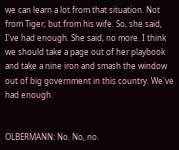we can learn a lot from that situation. Not from Tiger, but from his wife. So, she said, I've had enough. She said, no more. I think we should take a page out of her playbook and take a nine iron and smash the window out of big government in this country. We've had enough.


OLBERMANN: No. No, no.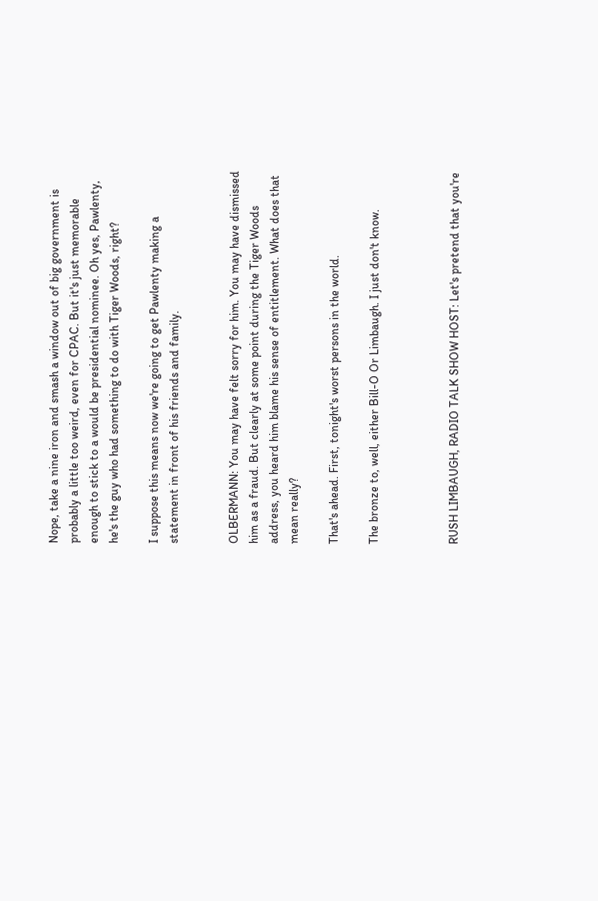Nope, take a nine iron and smash a window out of big government is probably a little too weird, even for CPAC. But it's just memorable enough to stick to a would be presidential nominee. Oh yes, Pawlenty, he's the guy who had something to do with Tiger Woods, right?

I suppose this means now we're going to get Pawlenty making a statement in front of his friends and family.


OLBERMANN: You may have felt sorry for him. You may have dismissed him as a fraud. But clearly at some point during the Tiger Woods address, you heard him blame his sense of entitlement. What does that mean really?

That's ahead. First, tonight's worst persons in the world.

The bronze to, well, either Bill-O Or Limbaugh. I just don't know.



RUSH LIMBAUGH, RADIO TALK SHOW HOST: Let's pretend that you're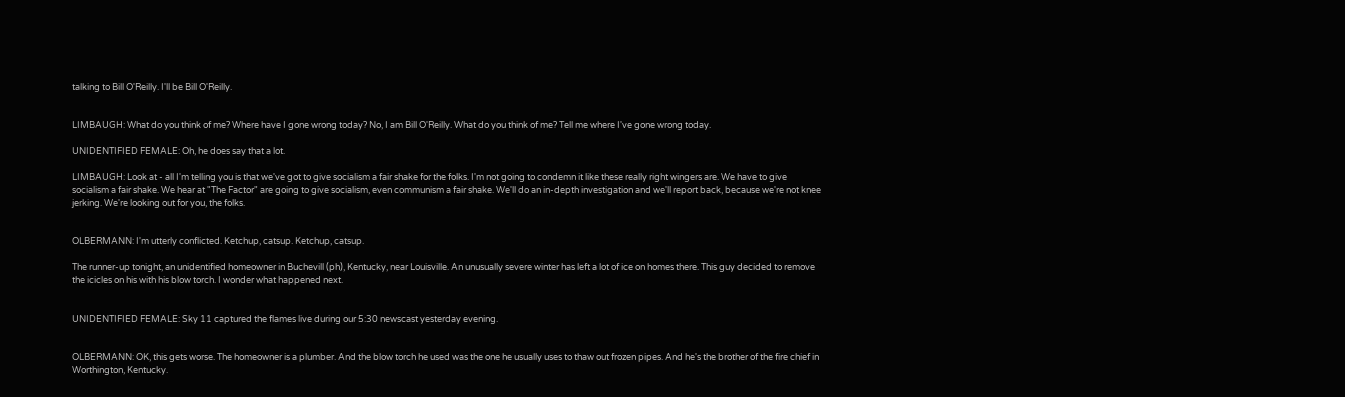talking to Bill O'Reilly. I'll be Bill O'Reilly.


LIMBAUGH: What do you think of me? Where have I gone wrong today? No, I am Bill O'Reilly. What do you think of me? Tell me where I've gone wrong today.

UNIDENTIFIED FEMALE: Oh, he does say that a lot.

LIMBAUGH: Look at - all I'm telling you is that we've got to give socialism a fair shake for the folks. I'm not going to condemn it like these really right wingers are. We have to give socialism a fair shake. We hear at "The Factor" are going to give socialism, even communism a fair shake. We'll do an in-depth investigation and we'll report back, because we're not knee jerking. We're looking out for you, the folks.


OLBERMANN: I'm utterly conflicted. Ketchup, catsup. Ketchup, catsup.

The runner-up tonight, an unidentified homeowner in Buchevill (ph), Kentucky, near Louisville. An unusually severe winter has left a lot of ice on homes there. This guy decided to remove the icicles on his with his blow torch. I wonder what happened next.


UNIDENTIFIED FEMALE: Sky 11 captured the flames live during our 5:30 newscast yesterday evening.


OLBERMANN: OK, this gets worse. The homeowner is a plumber. And the blow torch he used was the one he usually uses to thaw out frozen pipes. And he's the brother of the fire chief in Worthington, Kentucky.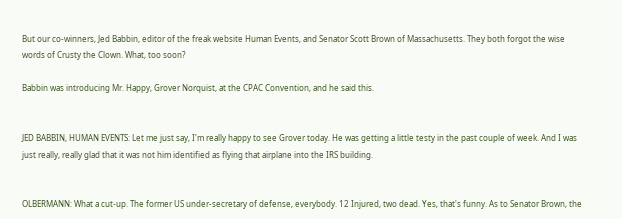But our co-winners, Jed Babbin, editor of the freak website Human Events, and Senator Scott Brown of Massachusetts. They both forgot the wise words of Crusty the Clown. What, too soon?

Babbin was introducing Mr. Happy, Grover Norquist, at the CPAC Convention, and he said this.


JED BABBIN, HUMAN EVENTS: Let me just say, I'm really happy to see Grover today. He was getting a little testy in the past couple of week. And I was just really, really glad that it was not him identified as flying that airplane into the IRS building.


OLBERMANN: What a cut-up. The former US under-secretary of defense, everybody. 12 Injured, two dead. Yes, that's funny. As to Senator Brown, the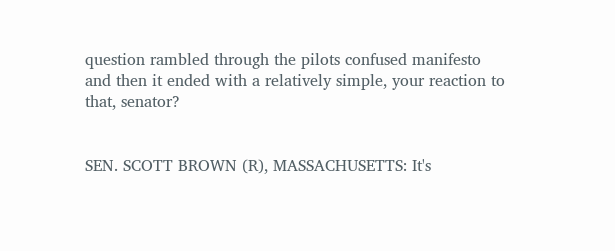question rambled through the pilots confused manifesto and then it ended with a relatively simple, your reaction to that, senator?


SEN. SCOTT BROWN (R), MASSACHUSETTS: It's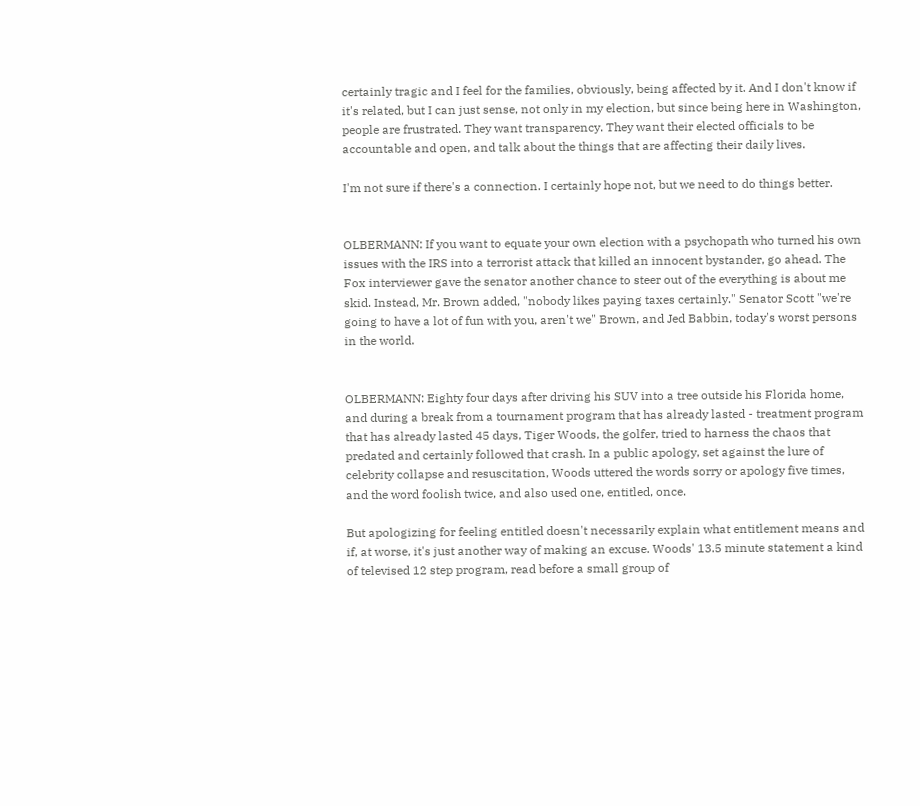certainly tragic and I feel for the families, obviously, being affected by it. And I don't know if it's related, but I can just sense, not only in my election, but since being here in Washington, people are frustrated. They want transparency. They want their elected officials to be accountable and open, and talk about the things that are affecting their daily lives.

I'm not sure if there's a connection. I certainly hope not, but we need to do things better.


OLBERMANN: If you want to equate your own election with a psychopath who turned his own issues with the IRS into a terrorist attack that killed an innocent bystander, go ahead. The Fox interviewer gave the senator another chance to steer out of the everything is about me skid. Instead, Mr. Brown added, "nobody likes paying taxes certainly." Senator Scott "we're going to have a lot of fun with you, aren't we" Brown, and Jed Babbin, today's worst persons in the world.


OLBERMANN: Eighty four days after driving his SUV into a tree outside his Florida home, and during a break from a tournament program that has already lasted - treatment program that has already lasted 45 days, Tiger Woods, the golfer, tried to harness the chaos that predated and certainly followed that crash. In a public apology, set against the lure of celebrity collapse and resuscitation, Woods uttered the words sorry or apology five times, and the word foolish twice, and also used one, entitled, once.

But apologizing for feeling entitled doesn't necessarily explain what entitlement means and if, at worse, it's just another way of making an excuse. Woods' 13.5 minute statement a kind of televised 12 step program, read before a small group of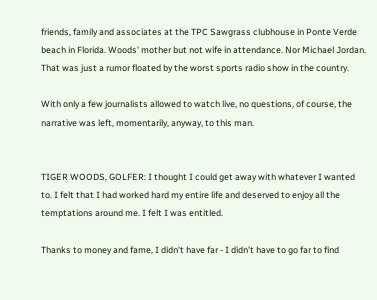friends, family and associates at the TPC Sawgrass clubhouse in Ponte Verde beach in Florida. Woods' mother but not wife in attendance. Nor Michael Jordan. That was just a rumor floated by the worst sports radio show in the country.

With only a few journalists allowed to watch live, no questions, of course, the narrative was left, momentarily, anyway, to this man.


TIGER WOODS, GOLFER: I thought I could get away with whatever I wanted to. I felt that I had worked hard my entire life and deserved to enjoy all the temptations around me. I felt I was entitled.

Thanks to money and fame, I didn't have far - I didn't have to go far to find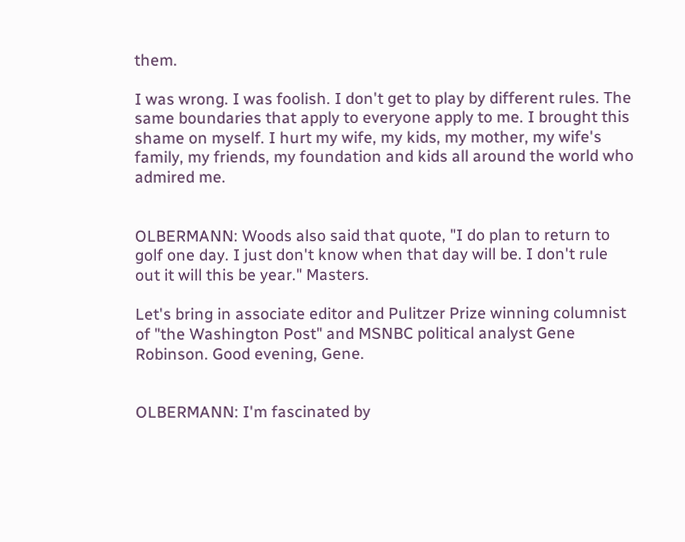them.

I was wrong. I was foolish. I don't get to play by different rules. The same boundaries that apply to everyone apply to me. I brought this shame on myself. I hurt my wife, my kids, my mother, my wife's family, my friends, my foundation and kids all around the world who admired me.


OLBERMANN: Woods also said that quote, "I do plan to return to golf one day. I just don't know when that day will be. I don't rule out it will this be year." Masters.

Let's bring in associate editor and Pulitzer Prize winning columnist of "the Washington Post" and MSNBC political analyst Gene Robinson. Good evening, Gene.


OLBERMANN: I'm fascinated by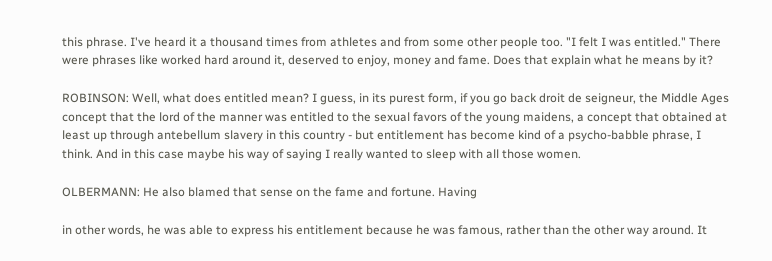this phrase. I've heard it a thousand times from athletes and from some other people too. "I felt I was entitled." There were phrases like worked hard around it, deserved to enjoy, money and fame. Does that explain what he means by it?

ROBINSON: Well, what does entitled mean? I guess, in its purest form, if you go back droit de seigneur, the Middle Ages concept that the lord of the manner was entitled to the sexual favors of the young maidens, a concept that obtained at least up through antebellum slavery in this country - but entitlement has become kind of a psycho-babble phrase, I think. And in this case maybe his way of saying I really wanted to sleep with all those women.

OLBERMANN: He also blamed that sense on the fame and fortune. Having

in other words, he was able to express his entitlement because he was famous, rather than the other way around. It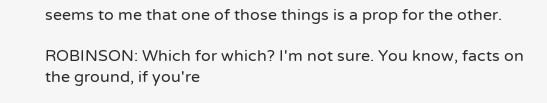seems to me that one of those things is a prop for the other.

ROBINSON: Which for which? I'm not sure. You know, facts on the ground, if you're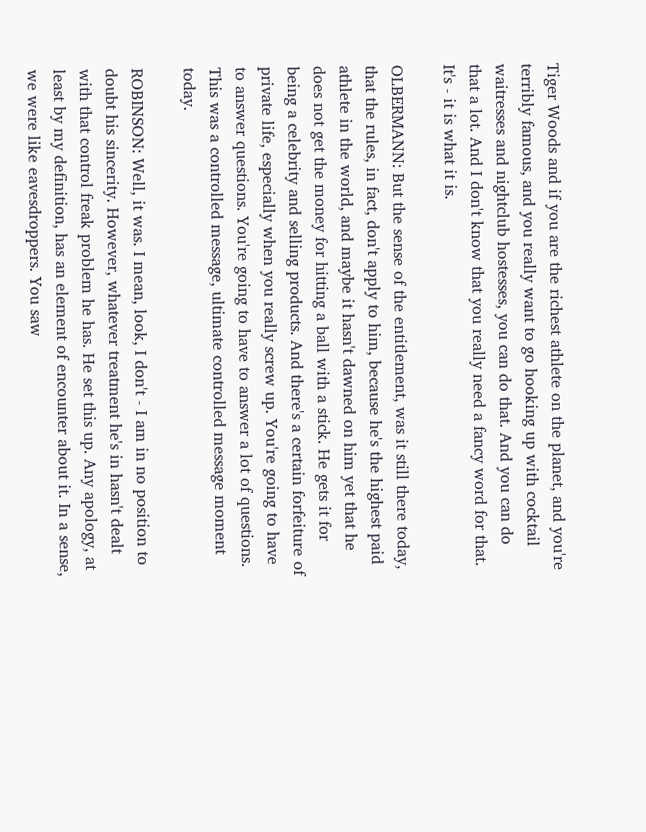Tiger Woods and if you are the richest athlete on the planet, and you're terribly famous, and you really want to go hooking up with cocktail waitresses and nightclub hostesses, you can do that. And you can do that a lot. And I don't know that you really need a fancy word for that. It's - it is what it is.

OLBERMANN: But the sense of the entitlement, was it still there today, that the rules, in fact, don't apply to him, because he's the highest paid athlete in the world, and maybe it hasn't dawned on him yet that he does not get the money for hitting a ball with a stick. He gets it for being a celebrity and selling products. And there's a certain forfeiture of private life, especially when you really screw up. You're going to have to answer questions. You're going to have to answer a lot of questions. This was a controlled message, ultimate controlled message moment today.

ROBINSON: Well, it was. I mean, look, I don't - I am in no position to doubt his sincerity. However, whatever treatment he's in hasn't dealt with that control freak problem he has. He set this up. Any apology, at least by my definition, has an element of encounter about it. In a sense, we were like eavesdroppers. You saw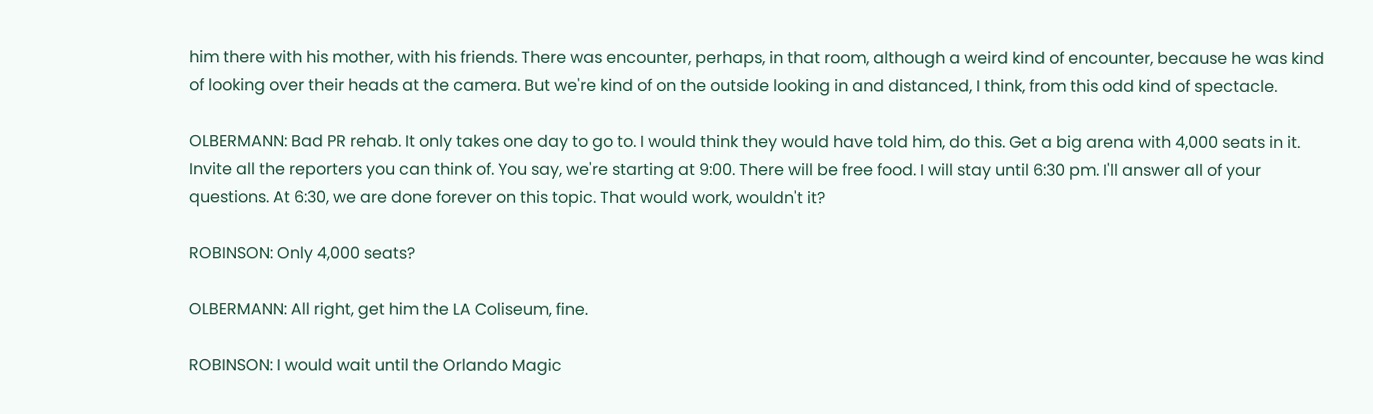him there with his mother, with his friends. There was encounter, perhaps, in that room, although a weird kind of encounter, because he was kind of looking over their heads at the camera. But we're kind of on the outside looking in and distanced, I think, from this odd kind of spectacle.

OLBERMANN: Bad PR rehab. It only takes one day to go to. I would think they would have told him, do this. Get a big arena with 4,000 seats in it. Invite all the reporters you can think of. You say, we're starting at 9:00. There will be free food. I will stay until 6:30 pm. I'll answer all of your questions. At 6:30, we are done forever on this topic. That would work, wouldn't it?

ROBINSON: Only 4,000 seats?

OLBERMANN: All right, get him the LA Coliseum, fine.

ROBINSON: I would wait until the Orlando Magic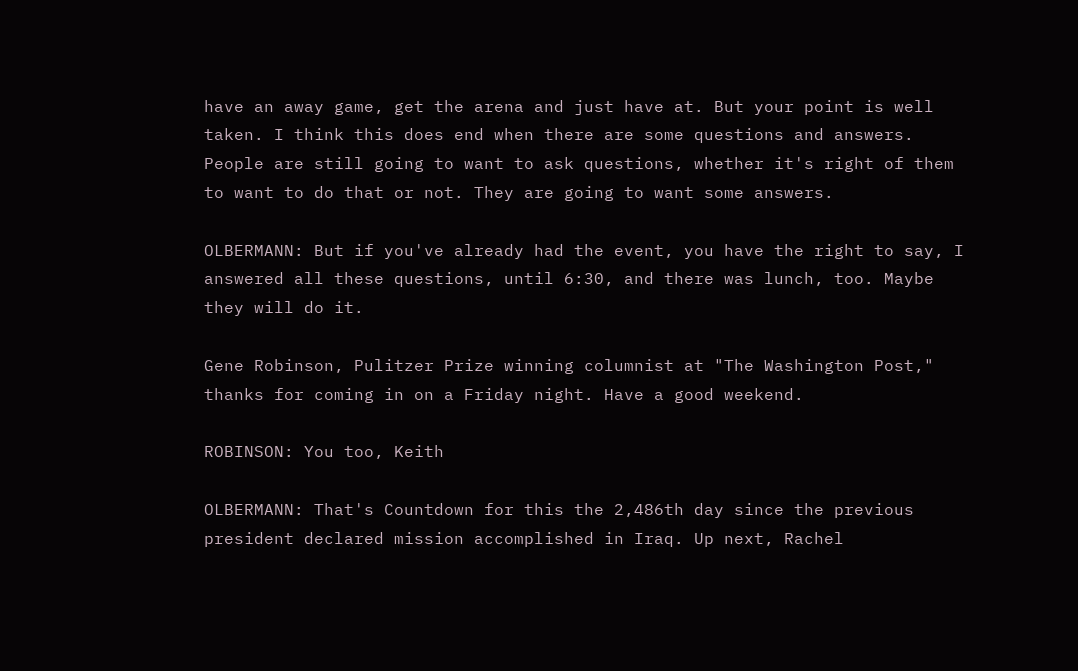have an away game, get the arena and just have at. But your point is well taken. I think this does end when there are some questions and answers. People are still going to want to ask questions, whether it's right of them to want to do that or not. They are going to want some answers.

OLBERMANN: But if you've already had the event, you have the right to say, I answered all these questions, until 6:30, and there was lunch, too. Maybe they will do it.

Gene Robinson, Pulitzer Prize winning columnist at "The Washington Post," thanks for coming in on a Friday night. Have a good weekend.

ROBINSON: You too, Keith

OLBERMANN: That's Countdown for this the 2,486th day since the previous president declared mission accomplished in Iraq. Up next, Rachel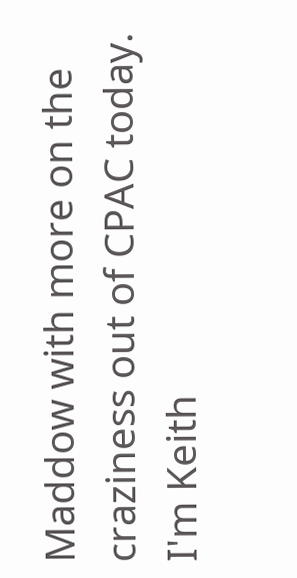Maddow with more on the craziness out of CPAC today. I'm Keith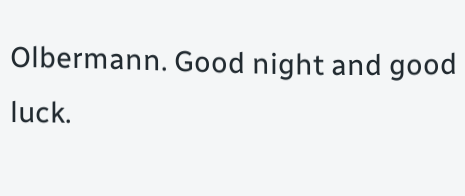Olbermann. Good night and good luck.